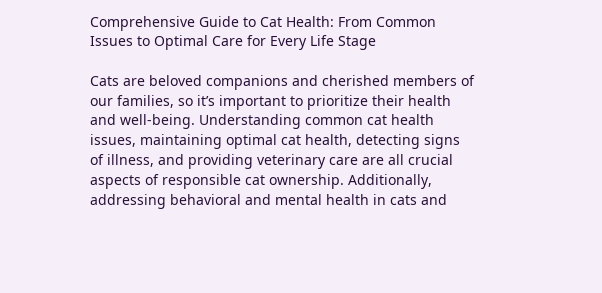Comprehensive Guide to Cat Health: From Common Issues to Optimal Care for Every Life Stage

Cats are beloved companions and cherished members of our families, so it’s important to prioritize their health and well-being. Understanding common cat health issues, maintaining optimal cat health, detecting signs of illness, and providing veterinary care are all crucial aspects of responsible cat ownership. Additionally, addressing behavioral and mental health in cats and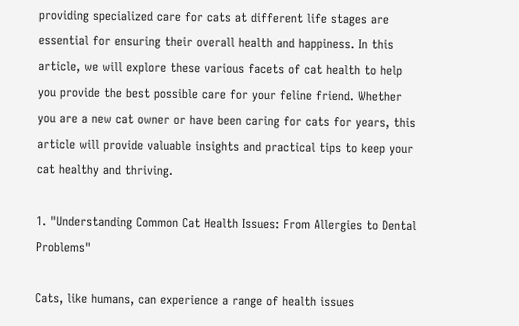providing specialized care for cats at different life stages are essential for ensuring their overall health and happiness. In this article, we will explore these various facets of cat health to help you provide the best possible care for your feline friend. Whether you are a new cat owner or have been caring for cats for years, this article will provide valuable insights and practical tips to keep your cat healthy and thriving.

1. "Understanding Common Cat Health Issues: From Allergies to Dental Problems"

Cats, like humans, can experience a range of health issues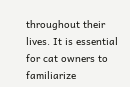throughout their lives. It is essential for cat owners to familiarize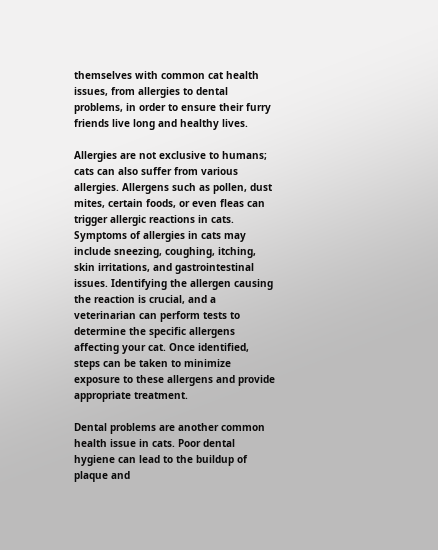themselves with common cat health issues, from allergies to dental problems, in order to ensure their furry friends live long and healthy lives.

Allergies are not exclusive to humans; cats can also suffer from various allergies. Allergens such as pollen, dust mites, certain foods, or even fleas can trigger allergic reactions in cats. Symptoms of allergies in cats may include sneezing, coughing, itching, skin irritations, and gastrointestinal issues. Identifying the allergen causing the reaction is crucial, and a veterinarian can perform tests to determine the specific allergens affecting your cat. Once identified, steps can be taken to minimize exposure to these allergens and provide appropriate treatment.

Dental problems are another common health issue in cats. Poor dental hygiene can lead to the buildup of plaque and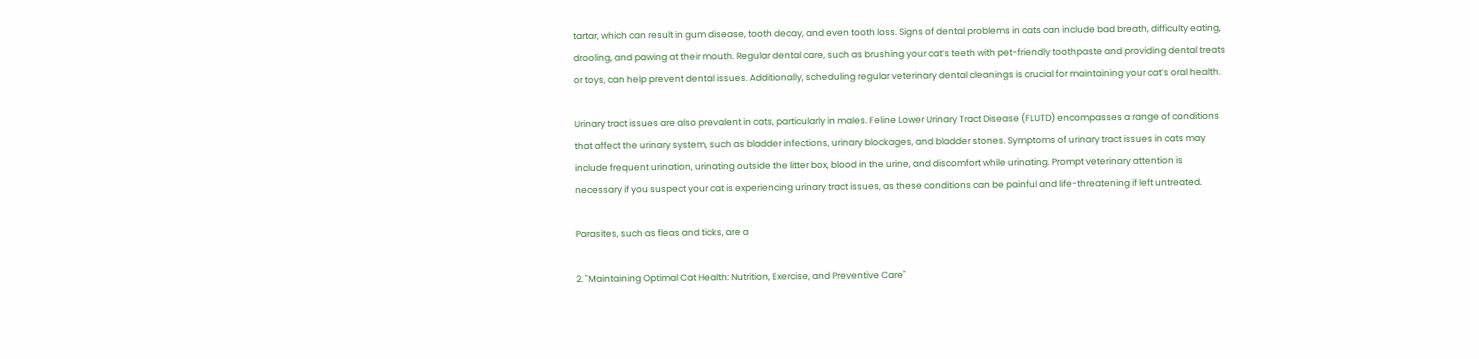tartar, which can result in gum disease, tooth decay, and even tooth loss. Signs of dental problems in cats can include bad breath, difficulty eating, drooling, and pawing at their mouth. Regular dental care, such as brushing your cat’s teeth with pet-friendly toothpaste and providing dental treats or toys, can help prevent dental issues. Additionally, scheduling regular veterinary dental cleanings is crucial for maintaining your cat’s oral health.

Urinary tract issues are also prevalent in cats, particularly in males. Feline Lower Urinary Tract Disease (FLUTD) encompasses a range of conditions that affect the urinary system, such as bladder infections, urinary blockages, and bladder stones. Symptoms of urinary tract issues in cats may include frequent urination, urinating outside the litter box, blood in the urine, and discomfort while urinating. Prompt veterinary attention is necessary if you suspect your cat is experiencing urinary tract issues, as these conditions can be painful and life-threatening if left untreated.

Parasites, such as fleas and ticks, are a

2. "Maintaining Optimal Cat Health: Nutrition, Exercise, and Preventive Care"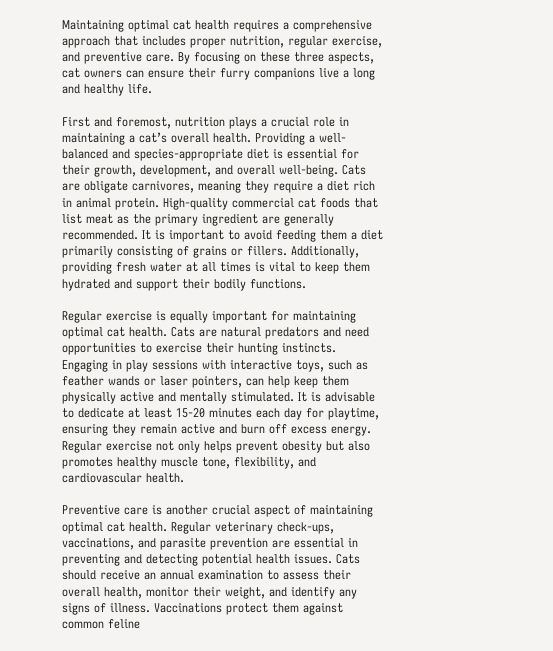Maintaining optimal cat health requires a comprehensive approach that includes proper nutrition, regular exercise, and preventive care. By focusing on these three aspects, cat owners can ensure their furry companions live a long and healthy life.

First and foremost, nutrition plays a crucial role in maintaining a cat’s overall health. Providing a well-balanced and species-appropriate diet is essential for their growth, development, and overall well-being. Cats are obligate carnivores, meaning they require a diet rich in animal protein. High-quality commercial cat foods that list meat as the primary ingredient are generally recommended. It is important to avoid feeding them a diet primarily consisting of grains or fillers. Additionally, providing fresh water at all times is vital to keep them hydrated and support their bodily functions.

Regular exercise is equally important for maintaining optimal cat health. Cats are natural predators and need opportunities to exercise their hunting instincts. Engaging in play sessions with interactive toys, such as feather wands or laser pointers, can help keep them physically active and mentally stimulated. It is advisable to dedicate at least 15-20 minutes each day for playtime, ensuring they remain active and burn off excess energy. Regular exercise not only helps prevent obesity but also promotes healthy muscle tone, flexibility, and cardiovascular health.

Preventive care is another crucial aspect of maintaining optimal cat health. Regular veterinary check-ups, vaccinations, and parasite prevention are essential in preventing and detecting potential health issues. Cats should receive an annual examination to assess their overall health, monitor their weight, and identify any signs of illness. Vaccinations protect them against common feline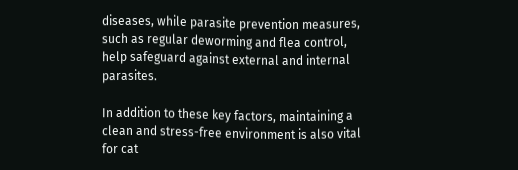diseases, while parasite prevention measures, such as regular deworming and flea control, help safeguard against external and internal parasites.

In addition to these key factors, maintaining a clean and stress-free environment is also vital for cat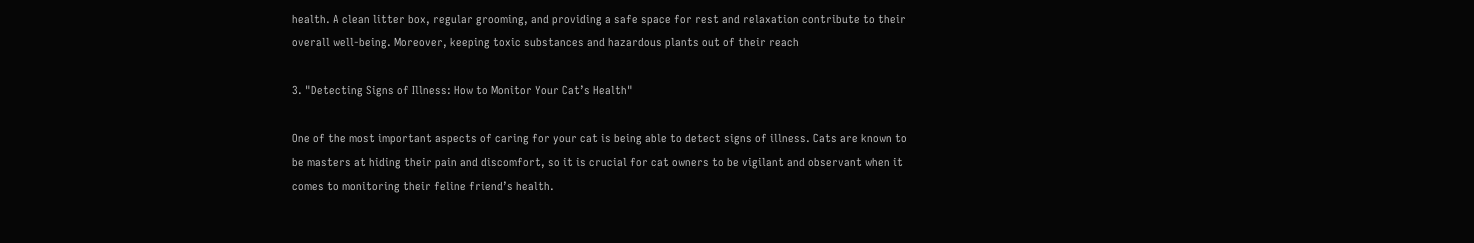health. A clean litter box, regular grooming, and providing a safe space for rest and relaxation contribute to their overall well-being. Moreover, keeping toxic substances and hazardous plants out of their reach

3. "Detecting Signs of Illness: How to Monitor Your Cat’s Health"

One of the most important aspects of caring for your cat is being able to detect signs of illness. Cats are known to be masters at hiding their pain and discomfort, so it is crucial for cat owners to be vigilant and observant when it comes to monitoring their feline friend’s health.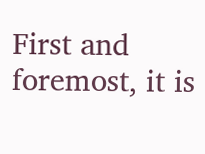First and foremost, it is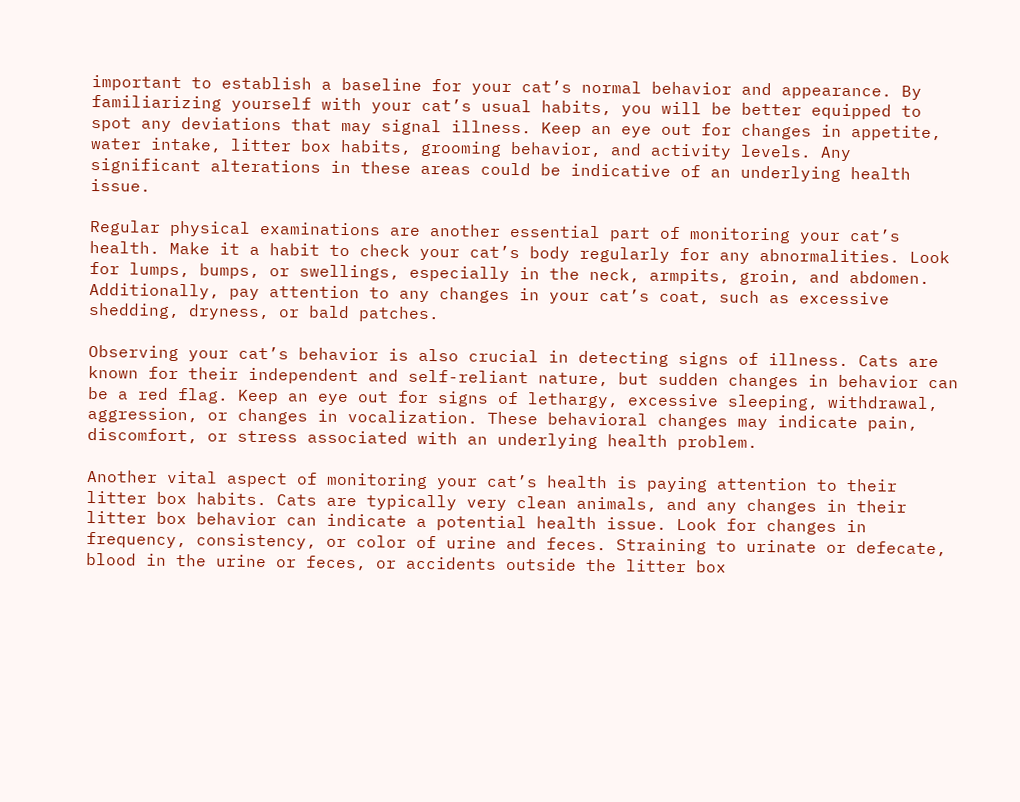important to establish a baseline for your cat’s normal behavior and appearance. By familiarizing yourself with your cat’s usual habits, you will be better equipped to spot any deviations that may signal illness. Keep an eye out for changes in appetite, water intake, litter box habits, grooming behavior, and activity levels. Any significant alterations in these areas could be indicative of an underlying health issue.

Regular physical examinations are another essential part of monitoring your cat’s health. Make it a habit to check your cat’s body regularly for any abnormalities. Look for lumps, bumps, or swellings, especially in the neck, armpits, groin, and abdomen. Additionally, pay attention to any changes in your cat’s coat, such as excessive shedding, dryness, or bald patches.

Observing your cat’s behavior is also crucial in detecting signs of illness. Cats are known for their independent and self-reliant nature, but sudden changes in behavior can be a red flag. Keep an eye out for signs of lethargy, excessive sleeping, withdrawal, aggression, or changes in vocalization. These behavioral changes may indicate pain, discomfort, or stress associated with an underlying health problem.

Another vital aspect of monitoring your cat’s health is paying attention to their litter box habits. Cats are typically very clean animals, and any changes in their litter box behavior can indicate a potential health issue. Look for changes in frequency, consistency, or color of urine and feces. Straining to urinate or defecate, blood in the urine or feces, or accidents outside the litter box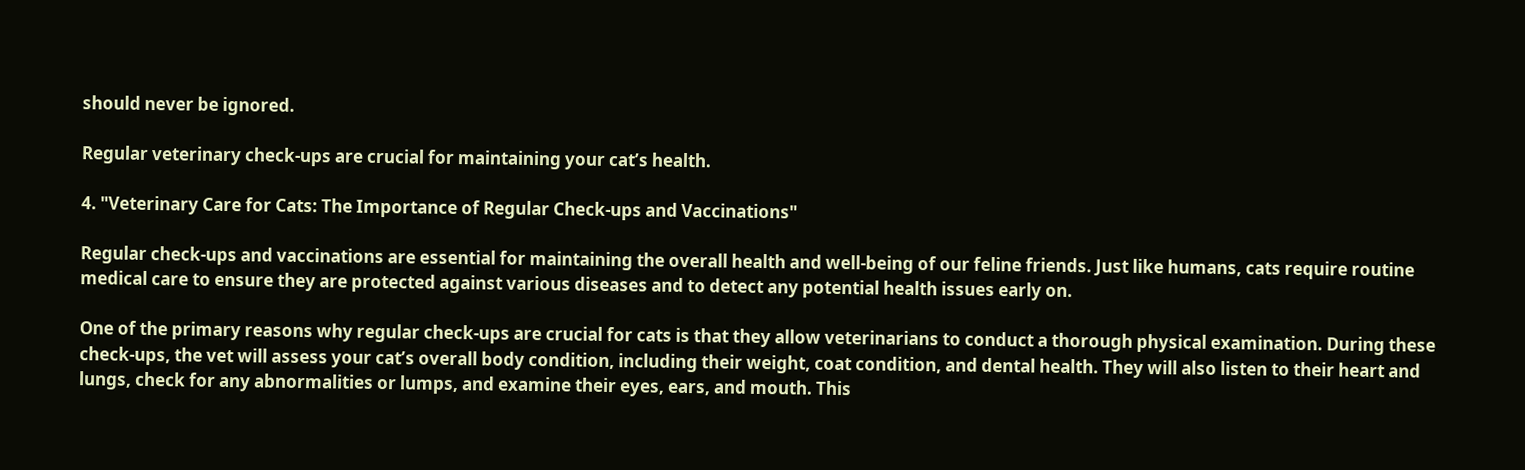should never be ignored.

Regular veterinary check-ups are crucial for maintaining your cat’s health.

4. "Veterinary Care for Cats: The Importance of Regular Check-ups and Vaccinations"

Regular check-ups and vaccinations are essential for maintaining the overall health and well-being of our feline friends. Just like humans, cats require routine medical care to ensure they are protected against various diseases and to detect any potential health issues early on.

One of the primary reasons why regular check-ups are crucial for cats is that they allow veterinarians to conduct a thorough physical examination. During these check-ups, the vet will assess your cat’s overall body condition, including their weight, coat condition, and dental health. They will also listen to their heart and lungs, check for any abnormalities or lumps, and examine their eyes, ears, and mouth. This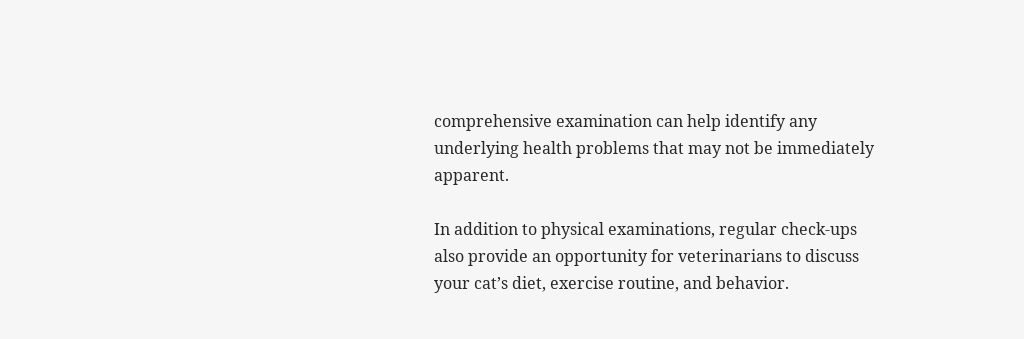comprehensive examination can help identify any underlying health problems that may not be immediately apparent.

In addition to physical examinations, regular check-ups also provide an opportunity for veterinarians to discuss your cat’s diet, exercise routine, and behavior.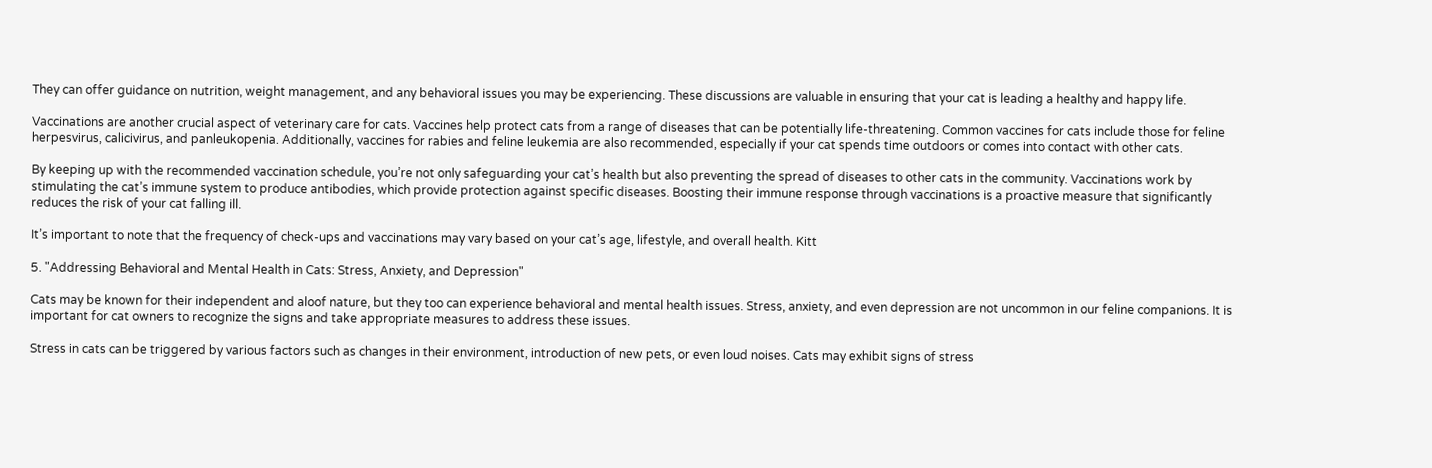They can offer guidance on nutrition, weight management, and any behavioral issues you may be experiencing. These discussions are valuable in ensuring that your cat is leading a healthy and happy life.

Vaccinations are another crucial aspect of veterinary care for cats. Vaccines help protect cats from a range of diseases that can be potentially life-threatening. Common vaccines for cats include those for feline herpesvirus, calicivirus, and panleukopenia. Additionally, vaccines for rabies and feline leukemia are also recommended, especially if your cat spends time outdoors or comes into contact with other cats.

By keeping up with the recommended vaccination schedule, you’re not only safeguarding your cat’s health but also preventing the spread of diseases to other cats in the community. Vaccinations work by stimulating the cat’s immune system to produce antibodies, which provide protection against specific diseases. Boosting their immune response through vaccinations is a proactive measure that significantly reduces the risk of your cat falling ill.

It’s important to note that the frequency of check-ups and vaccinations may vary based on your cat’s age, lifestyle, and overall health. Kitt

5. "Addressing Behavioral and Mental Health in Cats: Stress, Anxiety, and Depression"

Cats may be known for their independent and aloof nature, but they too can experience behavioral and mental health issues. Stress, anxiety, and even depression are not uncommon in our feline companions. It is important for cat owners to recognize the signs and take appropriate measures to address these issues.

Stress in cats can be triggered by various factors such as changes in their environment, introduction of new pets, or even loud noises. Cats may exhibit signs of stress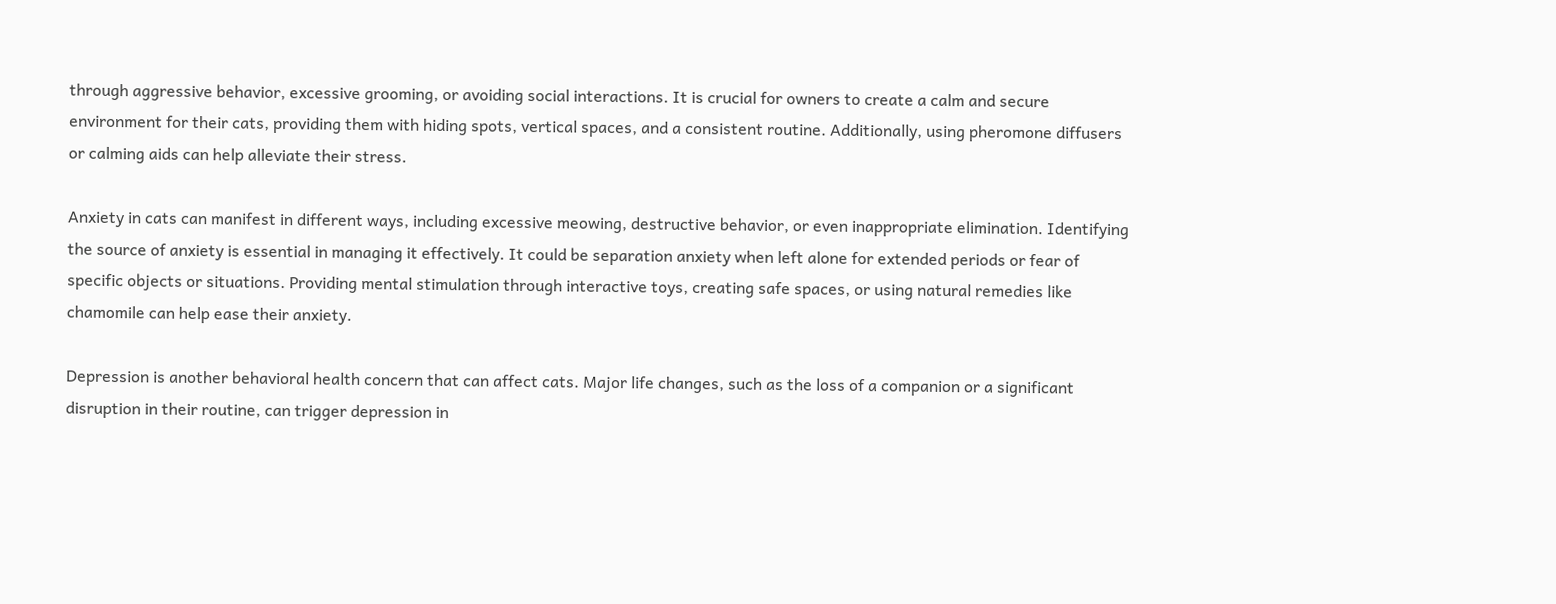through aggressive behavior, excessive grooming, or avoiding social interactions. It is crucial for owners to create a calm and secure environment for their cats, providing them with hiding spots, vertical spaces, and a consistent routine. Additionally, using pheromone diffusers or calming aids can help alleviate their stress.

Anxiety in cats can manifest in different ways, including excessive meowing, destructive behavior, or even inappropriate elimination. Identifying the source of anxiety is essential in managing it effectively. It could be separation anxiety when left alone for extended periods or fear of specific objects or situations. Providing mental stimulation through interactive toys, creating safe spaces, or using natural remedies like chamomile can help ease their anxiety.

Depression is another behavioral health concern that can affect cats. Major life changes, such as the loss of a companion or a significant disruption in their routine, can trigger depression in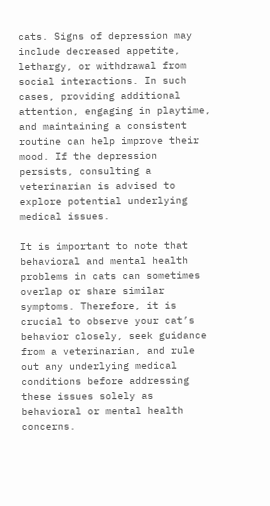cats. Signs of depression may include decreased appetite, lethargy, or withdrawal from social interactions. In such cases, providing additional attention, engaging in playtime, and maintaining a consistent routine can help improve their mood. If the depression persists, consulting a veterinarian is advised to explore potential underlying medical issues.

It is important to note that behavioral and mental health problems in cats can sometimes overlap or share similar symptoms. Therefore, it is crucial to observe your cat’s behavior closely, seek guidance from a veterinarian, and rule out any underlying medical conditions before addressing these issues solely as behavioral or mental health concerns.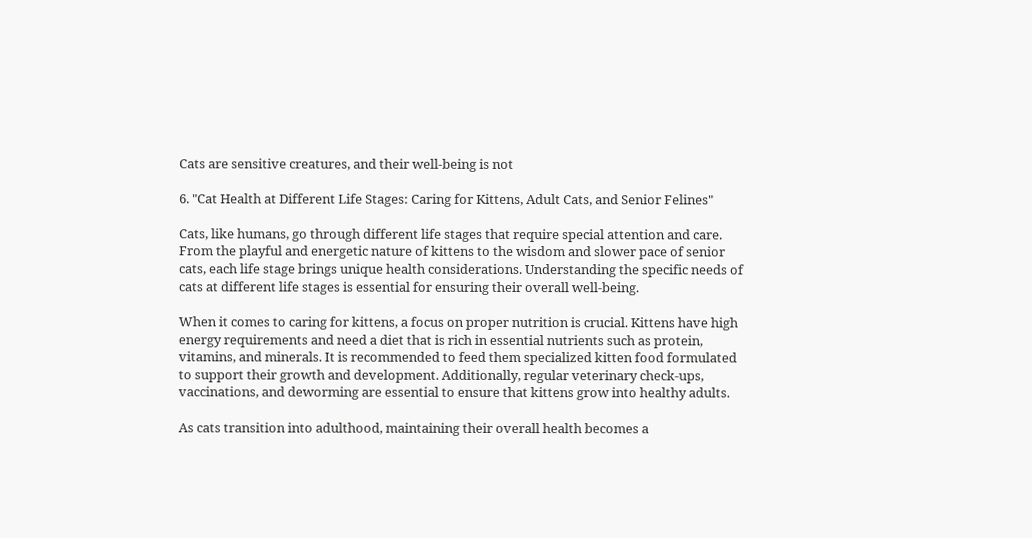Cats are sensitive creatures, and their well-being is not

6. "Cat Health at Different Life Stages: Caring for Kittens, Adult Cats, and Senior Felines"

Cats, like humans, go through different life stages that require special attention and care. From the playful and energetic nature of kittens to the wisdom and slower pace of senior cats, each life stage brings unique health considerations. Understanding the specific needs of cats at different life stages is essential for ensuring their overall well-being.

When it comes to caring for kittens, a focus on proper nutrition is crucial. Kittens have high energy requirements and need a diet that is rich in essential nutrients such as protein, vitamins, and minerals. It is recommended to feed them specialized kitten food formulated to support their growth and development. Additionally, regular veterinary check-ups, vaccinations, and deworming are essential to ensure that kittens grow into healthy adults.

As cats transition into adulthood, maintaining their overall health becomes a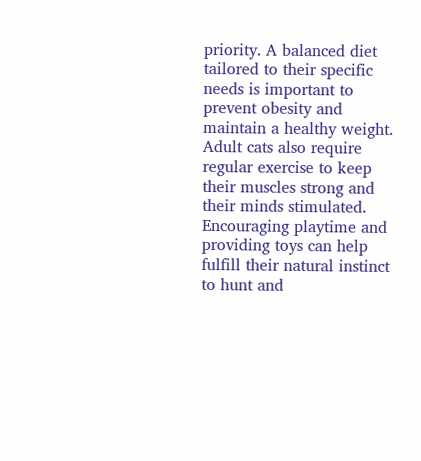priority. A balanced diet tailored to their specific needs is important to prevent obesity and maintain a healthy weight. Adult cats also require regular exercise to keep their muscles strong and their minds stimulated. Encouraging playtime and providing toys can help fulfill their natural instinct to hunt and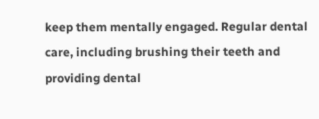keep them mentally engaged. Regular dental care, including brushing their teeth and providing dental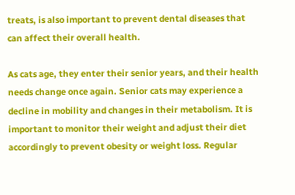treats, is also important to prevent dental diseases that can affect their overall health.

As cats age, they enter their senior years, and their health needs change once again. Senior cats may experience a decline in mobility and changes in their metabolism. It is important to monitor their weight and adjust their diet accordingly to prevent obesity or weight loss. Regular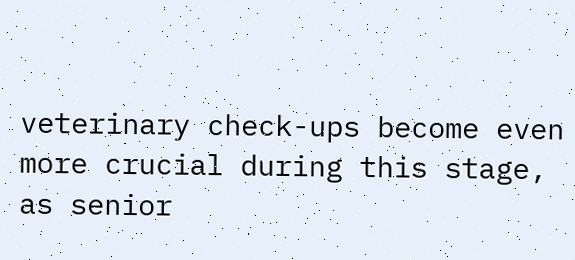veterinary check-ups become even more crucial during this stage, as senior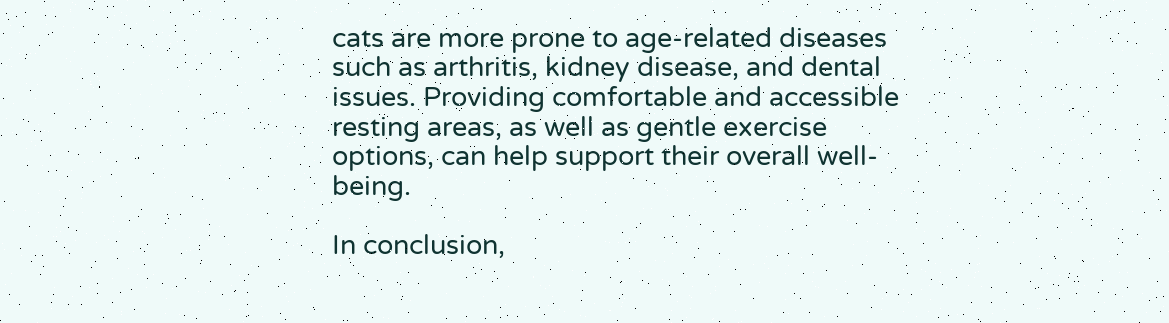cats are more prone to age-related diseases such as arthritis, kidney disease, and dental issues. Providing comfortable and accessible resting areas, as well as gentle exercise options, can help support their overall well-being.

In conclusion,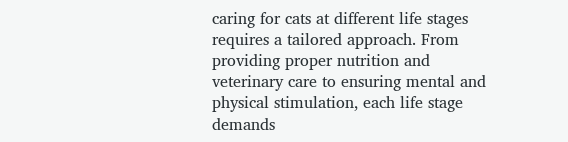caring for cats at different life stages requires a tailored approach. From providing proper nutrition and veterinary care to ensuring mental and physical stimulation, each life stage demands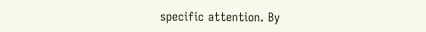specific attention. By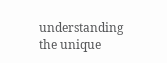understanding the unique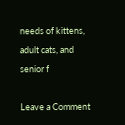needs of kittens, adult cats, and senior f

Leave a Comment